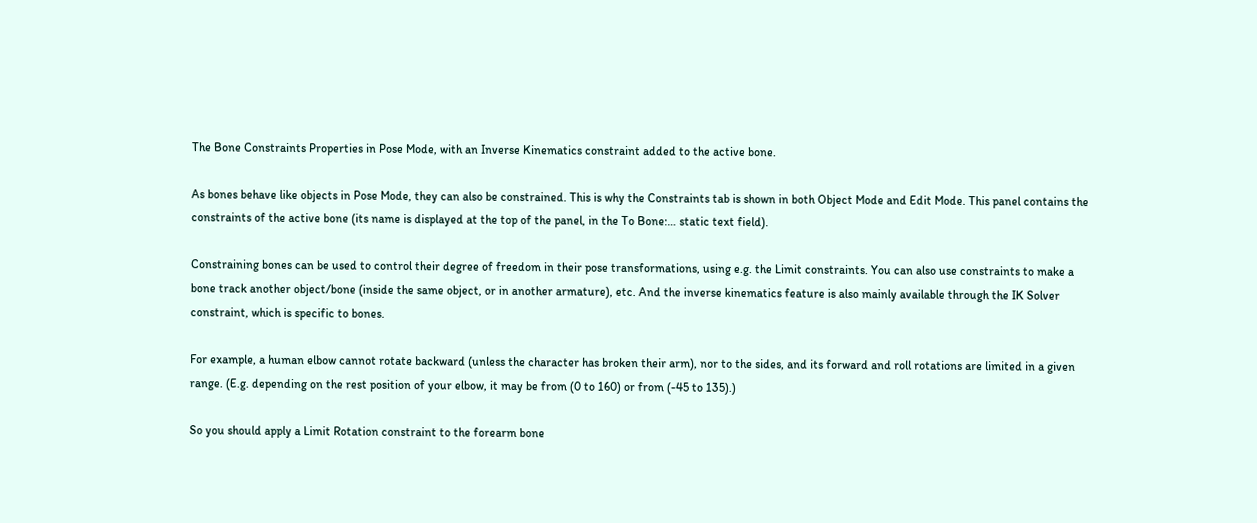The Bone Constraints Properties in Pose Mode, with an Inverse Kinematics constraint added to the active bone.

As bones behave like objects in Pose Mode, they can also be constrained. This is why the Constraints tab is shown in both Object Mode and Edit Mode. This panel contains the constraints of the active bone (its name is displayed at the top of the panel, in the To Bone:… static text field).

Constraining bones can be used to control their degree of freedom in their pose transformations, using e.g. the Limit constraints. You can also use constraints to make a bone track another object/bone (inside the same object, or in another armature), etc. And the inverse kinematics feature is also mainly available through the IK Solver constraint, which is specific to bones.

For example, a human elbow cannot rotate backward (unless the character has broken their arm), nor to the sides, and its forward and roll rotations are limited in a given range. (E.g. depending on the rest position of your elbow, it may be from (0 to 160) or from (-45 to 135).)

So you should apply a Limit Rotation constraint to the forearm bone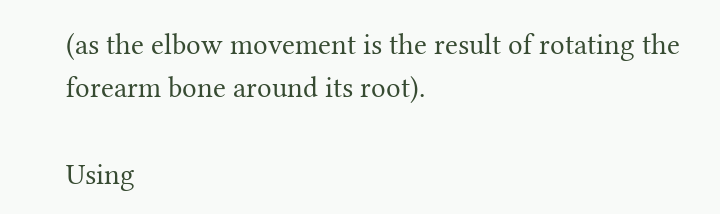(as the elbow movement is the result of rotating the forearm bone around its root).

Using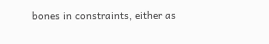bones in constraints, either as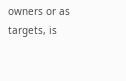owners or as targets, is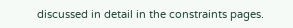discussed in detail in the constraints pages.